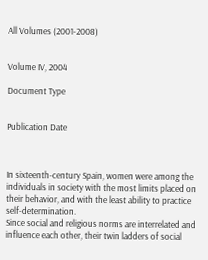All Volumes (2001-2008)


Volume IV, 2004

Document Type


Publication Date



In sixteenth-century Spain, women were among the individuals in society with the most limits placed on their behavior, and with the least ability to practice self-determination.
Since social and religious norms are interrelated and influence each other, their twin ladders of social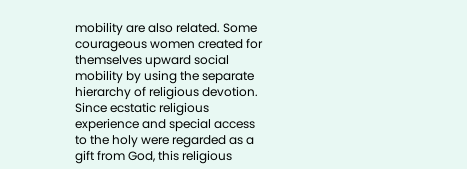mobility are also related. Some courageous women created for themselves upward social mobility by using the separate hierarchy of religious devotion. Since ecstatic religious experience and special access to the holy were regarded as a gift from God, this religious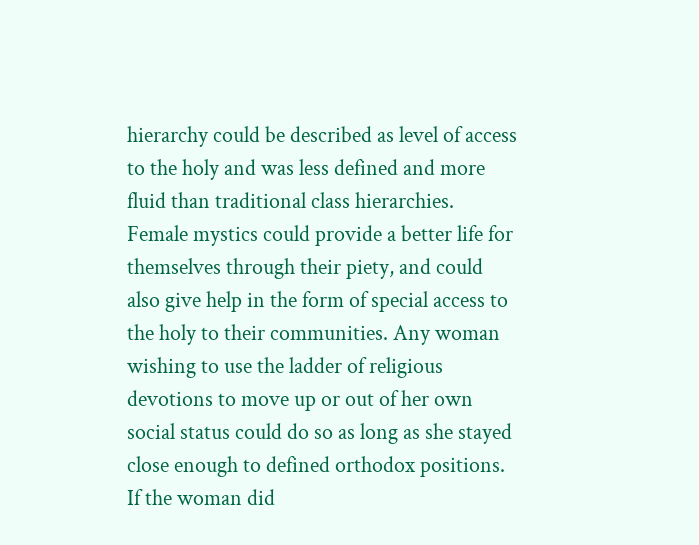hierarchy could be described as level of access to the holy and was less defined and more fluid than traditional class hierarchies. Female mystics could provide a better life for themselves through their piety, and could also give help in the form of special access to the holy to their communities. Any woman wishing to use the ladder of religious devotions to move up or out of her own social status could do so as long as she stayed close enough to defined orthodox positions. If the woman did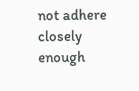not adhere closely enough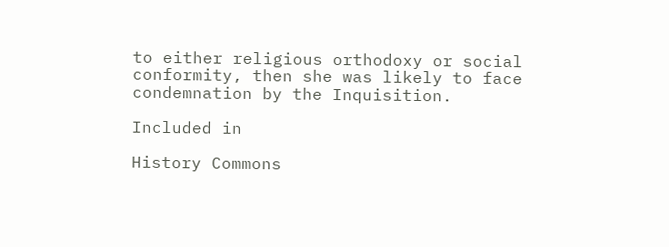to either religious orthodoxy or social conformity, then she was likely to face condemnation by the Inquisition.

Included in

History Commons